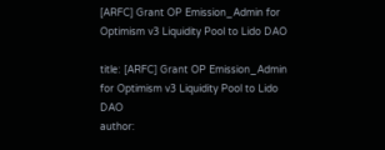[ARFC] Grant OP Emission_Admin for Optimism v3 Liquidity Pool to Lido DAO

title: [ARFC] Grant OP Emission_Admin for Optimism v3 Liquidity Pool to Lido DAO
author: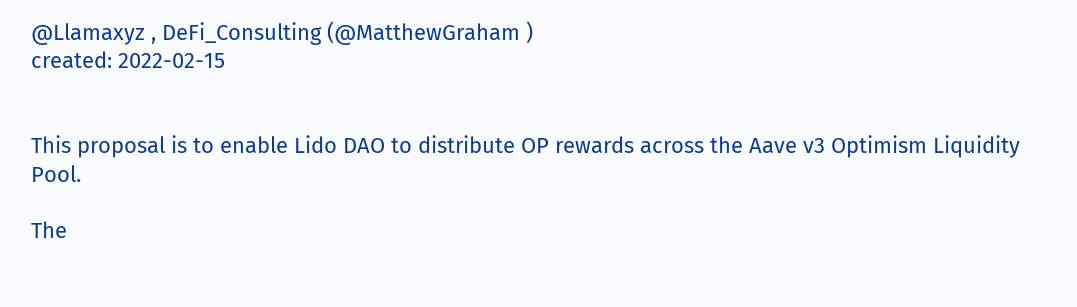@Llamaxyz , DeFi_Consulting (@MatthewGraham )
created: 2022-02-15


This proposal is to enable Lido DAO to distribute OP rewards across the Aave v3 Optimism Liquidity Pool.

The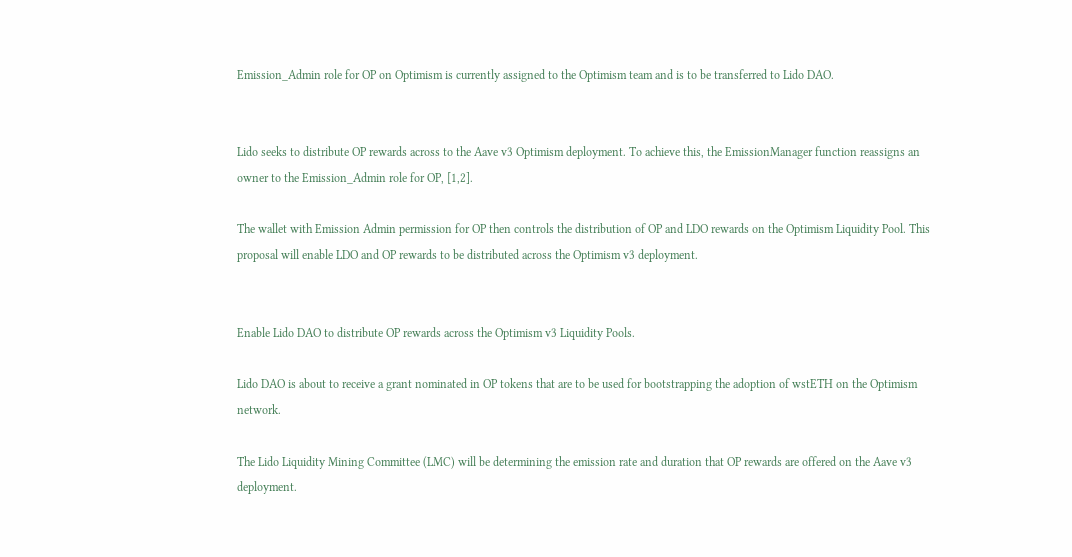Emission_Admin role for OP on Optimism is currently assigned to the Optimism team and is to be transferred to Lido DAO.


Lido seeks to distribute OP rewards across to the Aave v3 Optimism deployment. To achieve this, the EmissionManager function reassigns an owner to the Emission_Admin role for OP, [1,2].

The wallet with Emission Admin permission for OP then controls the distribution of OP and LDO rewards on the Optimism Liquidity Pool. This proposal will enable LDO and OP rewards to be distributed across the Optimism v3 deployment.


Enable Lido DAO to distribute OP rewards across the Optimism v3 Liquidity Pools.

Lido DAO is about to receive a grant nominated in OP tokens that are to be used for bootstrapping the adoption of wstETH on the Optimism network.

The Lido Liquidity Mining Committee (LMC) will be determining the emission rate and duration that OP rewards are offered on the Aave v3 deployment.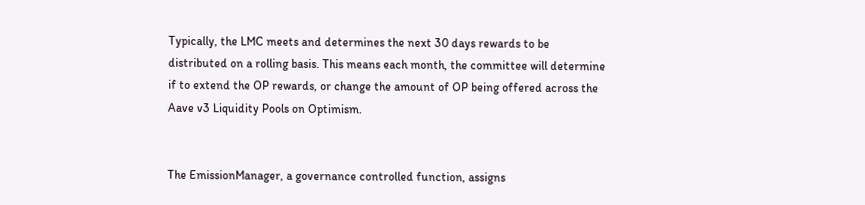Typically, the LMC meets and determines the next 30 days rewards to be distributed on a rolling basis. This means each month, the committee will determine if to extend the OP rewards, or change the amount of OP being offered across the Aave v3 Liquidity Pools on Optimism.


The EmissionManager, a governance controlled function, assigns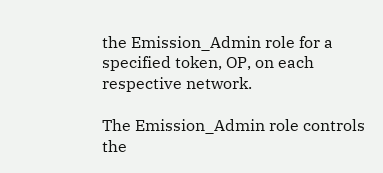the Emission_Admin role for a specified token, OP, on each respective network.

The Emission_Admin role controls the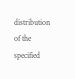distribution of the specified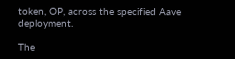token, OP, across the specified Aave deployment.

The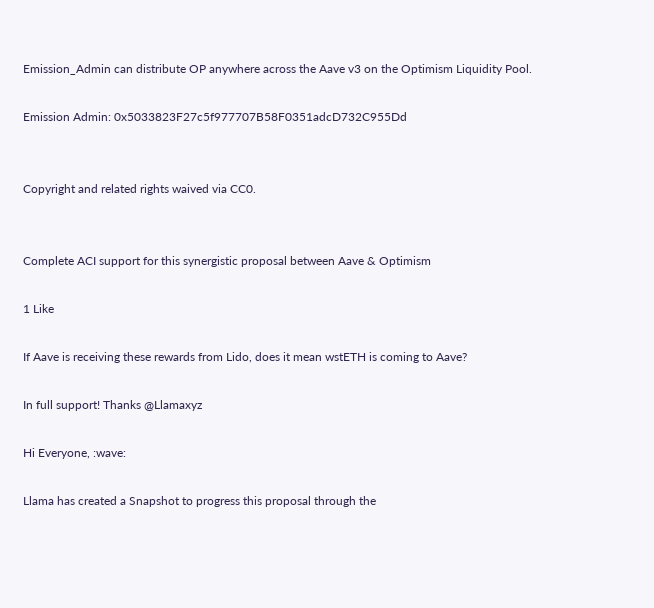Emission_Admin can distribute OP anywhere across the Aave v3 on the Optimism Liquidity Pool.

Emission Admin: 0x5033823F27c5f977707B58F0351adcD732C955Dd


Copyright and related rights waived via CC0.


Complete ACI support for this synergistic proposal between Aave & Optimism

1 Like

If Aave is receiving these rewards from Lido, does it mean wstETH is coming to Aave?

In full support! Thanks @Llamaxyz

Hi Everyone, :wave:

Llama has created a Snapshot to progress this proposal through the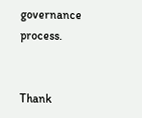governance process.


Thank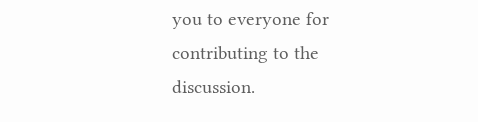you to everyone for contributing to the discussion.